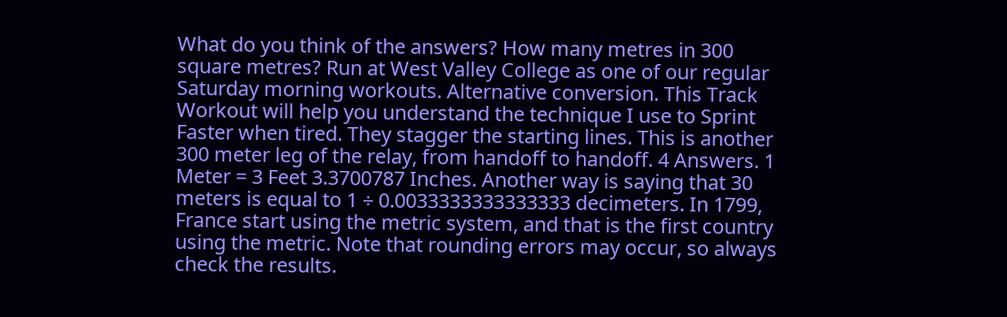What do you think of the answers? How many metres in 300 square metres? Run at West Valley College as one of our regular Saturday morning workouts. Alternative conversion. This Track Workout will help you understand the technique I use to Sprint Faster when tired. They stagger the starting lines. This is another 300 meter leg of the relay, from handoff to handoff. 4 Answers. 1 Meter = 3 Feet 3.3700787 Inches. Another way is saying that 30 meters is equal to 1 ÷ 0.0033333333333333 decimeters. In 1799, France start using the metric system, and that is the first country using the metric. Note that rounding errors may occur, so always check the results.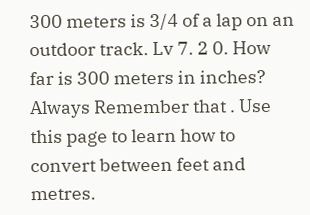300 meters is 3/4 of a lap on an outdoor track. Lv 7. 2 0. How far is 300 meters in inches? Always Remember that . Use this page to learn how to convert between feet and metres.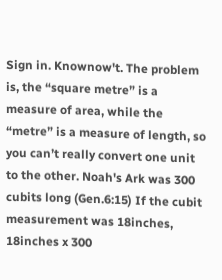Sign in. Knownow't. The problem is, the “square metre” is a measure of area, while the “metre” is a measure of length, so you can’t really convert one unit to the other. Noah's Ark was 300 cubits long (Gen.6:15) If the cubit measurement was 18inches, 18inches x 300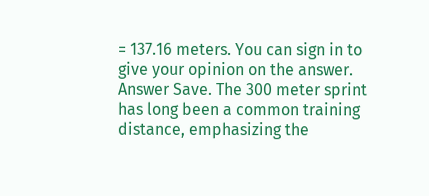= 137.16 meters. You can sign in to give your opinion on the answer. Answer Save. The 300 meter sprint has long been a common training distance, emphasizing the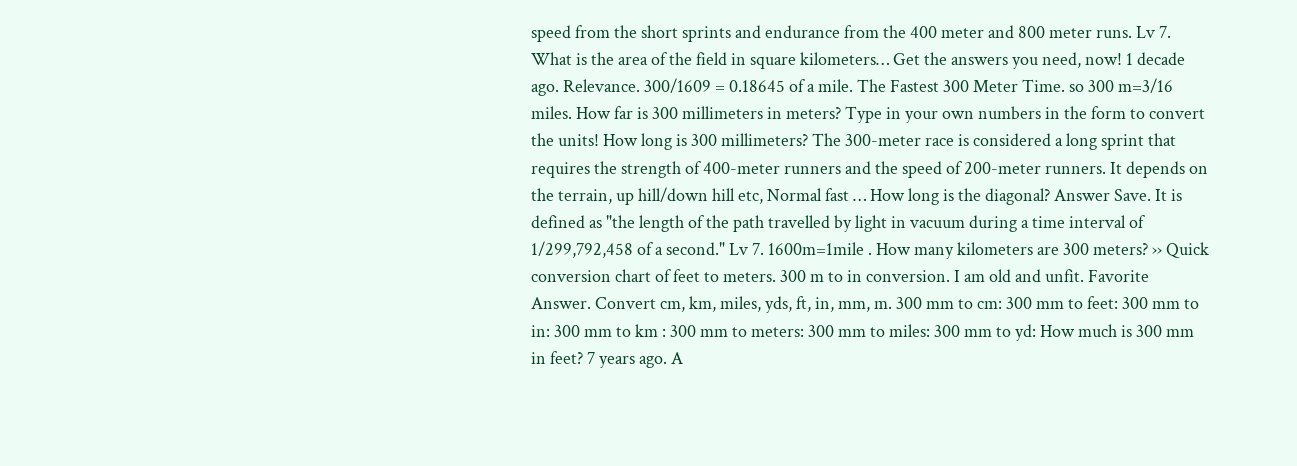speed from the short sprints and endurance from the 400 meter and 800 meter runs. Lv 7. What is the area of the field in square kilometers… Get the answers you need, now! 1 decade ago. Relevance. 300/1609 = 0.18645 of a mile. The Fastest 300 Meter Time. so 300 m=3/16 miles. How far is 300 millimeters in meters? Type in your own numbers in the form to convert the units! How long is 300 millimeters? The 300-meter race is considered a long sprint that requires the strength of 400-meter runners and the speed of 200-meter runners. It depends on the terrain, up hill/down hill etc, Normal fast … How long is the diagonal? Answer Save. It is defined as "the length of the path travelled by light in vacuum during a time interval of 1/299,792,458 of a second." Lv 7. 1600m=1mile . How many kilometers are 300 meters? ›› Quick conversion chart of feet to meters. 300 m to in conversion. I am old and unfit. Favorite Answer. Convert cm, km, miles, yds, ft, in, mm, m. 300 mm to cm: 300 mm to feet: 300 mm to in: 300 mm to km : 300 mm to meters: 300 mm to miles: 300 mm to yd: How much is 300 mm in feet? 7 years ago. A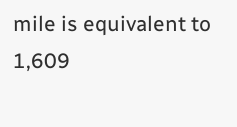mile is equivalent to 1,609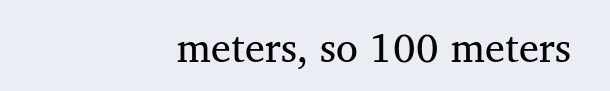meters, so 100 meters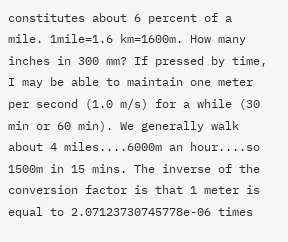constitutes about 6 percent of a mile. 1mile=1.6 km=1600m. How many inches in 300 mm? If pressed by time, I may be able to maintain one meter per second (1.0 m/s) for a while (30 min or 60 min). We generally walk about 4 miles....6000m an hour....so 1500m in 15 mins. The inverse of the conversion factor is that 1 meter is equal to 2.07123730745778e-06 times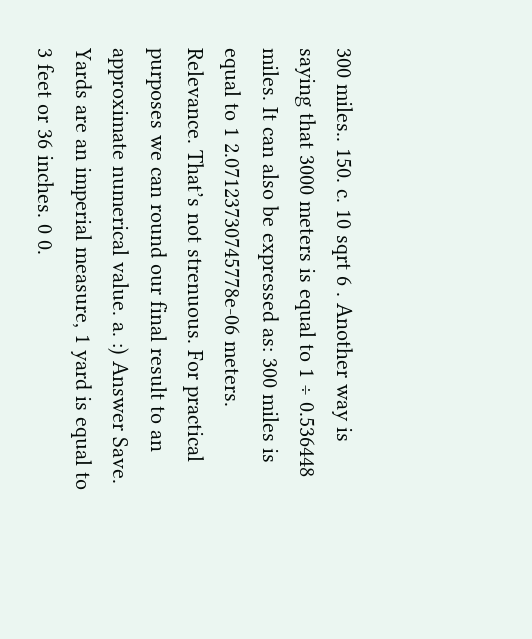300 miles.. 150. c. 10 sqrt 6 . Another way is saying that 3000 meters is equal to 1 ÷ 0.536448 miles. It can also be expressed as: 300 miles is equal to 1 2.07123730745778e-06 meters. Relevance. That’s not strenuous. For practical purposes we can round our final result to an approximate numerical value. a. :) Answer Save. Yards are an imperial measure, 1 yard is equal to 3 feet or 36 inches. 0 0.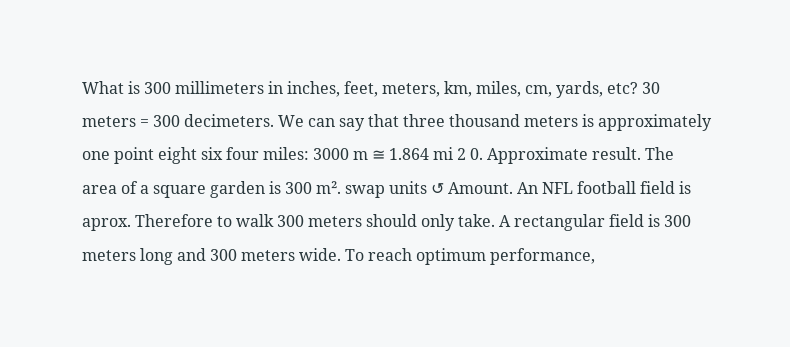What is 300 millimeters in inches, feet, meters, km, miles, cm, yards, etc? 30 meters = 300 decimeters. We can say that three thousand meters is approximately one point eight six four miles: 3000 m ≅ 1.864 mi 2 0. Approximate result. The area of a square garden is 300 m². swap units ↺ Amount. An NFL football field is aprox. Therefore to walk 300 meters should only take. A rectangular field is 300 meters long and 300 meters wide. To reach optimum performance,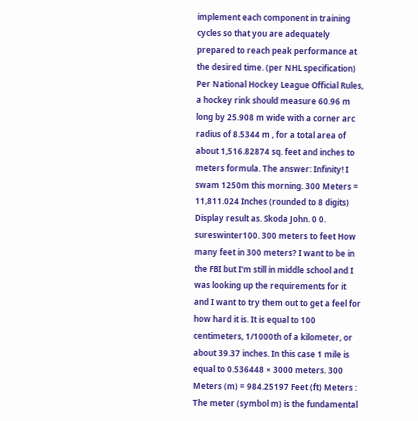implement each component in training cycles so that you are adequately prepared to reach peak performance at the desired time. (per NHL specification) Per National Hockey League Official Rules, a hockey rink should measure 60.96 m long by 25.908 m wide with a corner arc radius of 8.5344 m , for a total area of about 1,516.82874 sq. feet and inches to meters formula. The answer: Infinity! I swam 1250m this morning. 300 Meters = 11,811.024 Inches (rounded to 8 digits) Display result as. Skoda John. 0 0. sureswinter100. 300 meters to feet How many feet in 300 meters? I want to be in the FBI but I'm still in middle school and I was looking up the requirements for it and I want to try them out to get a feel for how hard it is. It is equal to 100 centimeters, 1/1000th of a kilometer, or about 39.37 inches. In this case 1 mile is equal to 0.536448 × 3000 meters. 300 Meters (m) = 984.25197 Feet (ft) Meters : The meter (symbol m) is the fundamental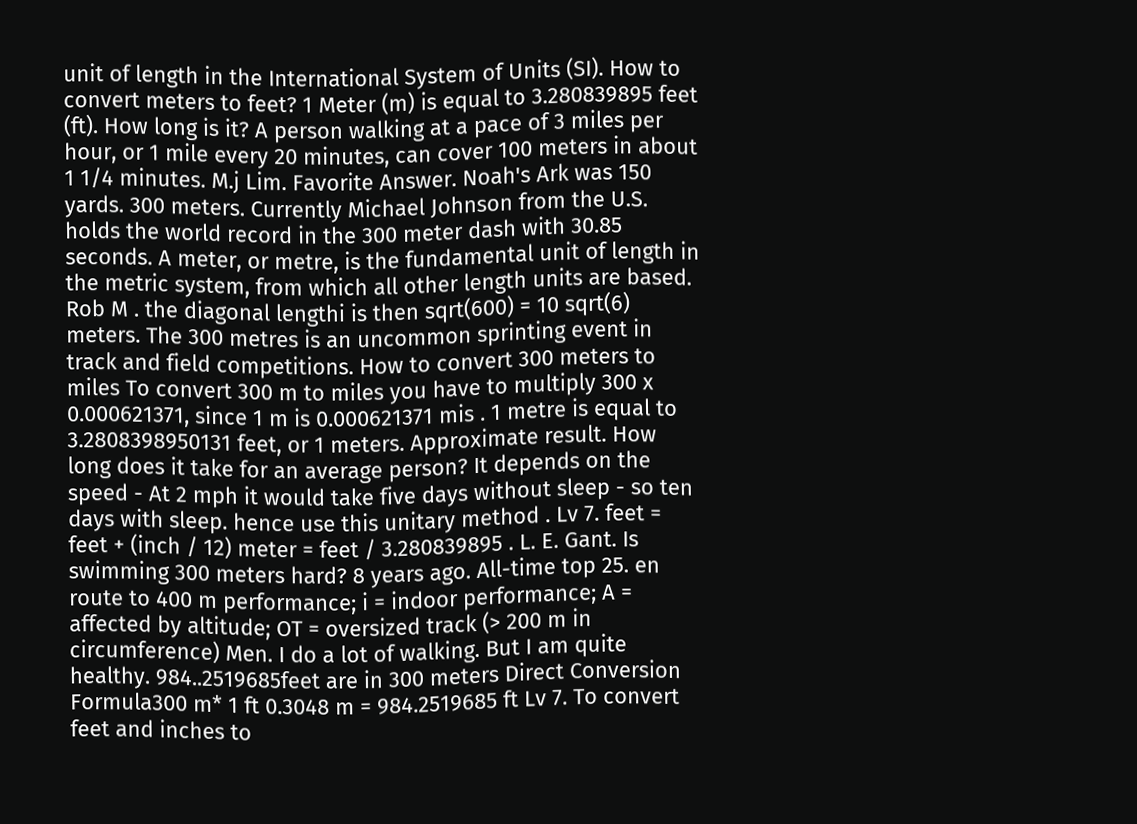unit of length in the International System of Units (SI). How to convert meters to feet? 1 Meter (m) is equal to 3.280839895 feet (ft). How long is it? A person walking at a pace of 3 miles per hour, or 1 mile every 20 minutes, can cover 100 meters in about 1 1/4 minutes. M.j Lim. Favorite Answer. Noah's Ark was 150 yards. 300 meters. Currently Michael Johnson from the U.S. holds the world record in the 300 meter dash with 30.85 seconds. A meter, or metre, is the fundamental unit of length in the metric system, from which all other length units are based. Rob M . the diagonal lengthi is then sqrt(600) = 10 sqrt(6) meters. The 300 metres is an uncommon sprinting event in track and field competitions. How to convert 300 meters to miles To convert 300 m to miles you have to multiply 300 x 0.000621371, since 1 m is 0.000621371 mis . 1 metre is equal to 3.2808398950131 feet, or 1 meters. Approximate result. How long does it take for an average person? It depends on the speed - At 2 mph it would take five days without sleep - so ten days with sleep. hence use this unitary method . Lv 7. feet = feet + (inch / 12) meter = feet / 3.280839895 . L. E. Gant. Is swimming 300 meters hard? 8 years ago. All-time top 25. en route to 400 m performance; i = indoor performance; A = affected by altitude; OT = oversized track (> 200 m in circumference) Men. I do a lot of walking. But I am quite healthy. 984..2519685feet are in 300 meters Direct Conversion Formula300 m* 1 ft 0.3048 m = 984.2519685 ft Lv 7. To convert feet and inches to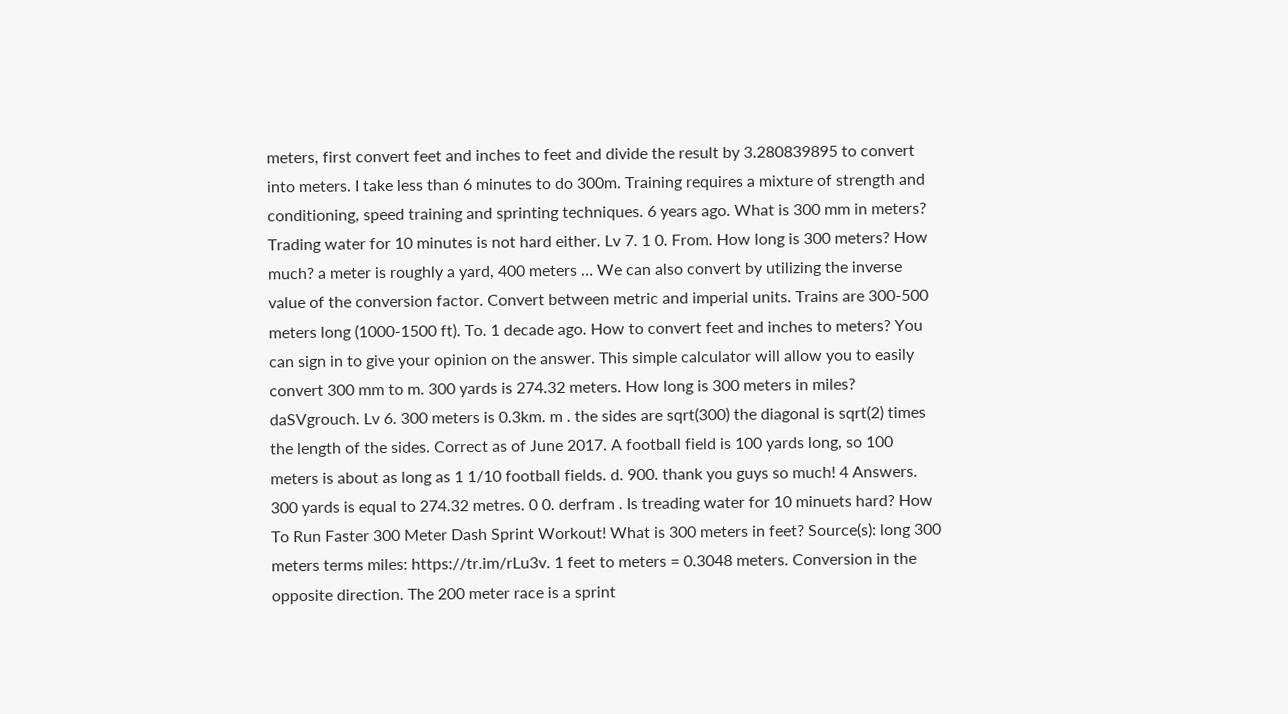meters, first convert feet and inches to feet and divide the result by 3.280839895 to convert into meters. I take less than 6 minutes to do 300m. Training requires a mixture of strength and conditioning, speed training and sprinting techniques. 6 years ago. What is 300 mm in meters? Trading water for 10 minutes is not hard either. Lv 7. 1 0. From. How long is 300 meters? How much? a meter is roughly a yard, 400 meters … We can also convert by utilizing the inverse value of the conversion factor. Convert between metric and imperial units. Trains are 300-500 meters long (1000-1500 ft). To. 1 decade ago. How to convert feet and inches to meters? You can sign in to give your opinion on the answer. This simple calculator will allow you to easily convert 300 mm to m. 300 yards is 274.32 meters. How long is 300 meters in miles? daSVgrouch. Lv 6. 300 meters is 0.3km. m . the sides are sqrt(300) the diagonal is sqrt(2) times the length of the sides. Correct as of June 2017. A football field is 100 yards long, so 100 meters is about as long as 1 1/10 football fields. d. 900. thank you guys so much! 4 Answers. 300 yards is equal to 274.32 metres. 0 0. derfram . Is treading water for 10 minuets hard? How To Run Faster 300 Meter Dash Sprint Workout! What is 300 meters in feet? Source(s): long 300 meters terms miles: https://tr.im/rLu3v. 1 feet to meters = 0.3048 meters. Conversion in the opposite direction. The 200 meter race is a sprint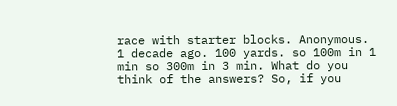race with starter blocks. Anonymous. 1 decade ago. 100 yards. so 100m in 1 min so 300m in 3 min. What do you think of the answers? So, if you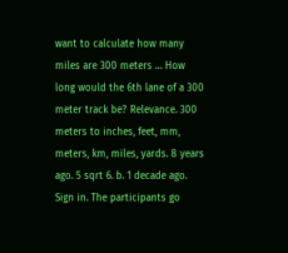want to calculate how many miles are 300 meters … How long would the 6th lane of a 300 meter track be? Relevance. 300 meters to inches, feet, mm, meters, km, miles, yards. 8 years ago. 5 sqrt 6. b. 1 decade ago. Sign in. The participants go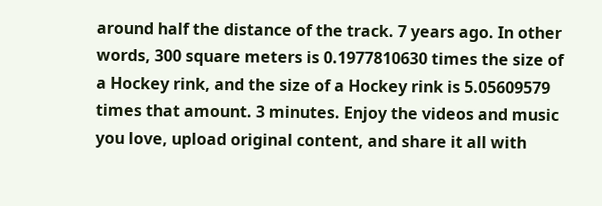around half the distance of the track. 7 years ago. In other words, 300 square meters is 0.1977810630 times the size of a Hockey rink, and the size of a Hockey rink is 5.05609579 times that amount. 3 minutes. Enjoy the videos and music you love, upload original content, and share it all with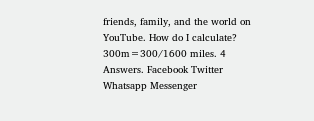friends, family, and the world on YouTube. How do I calculate? 300m=300/1600 miles. 4 Answers. Facebook Twitter Whatsapp Messenger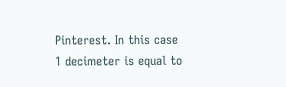Pinterest. In this case 1 decimeter is equal to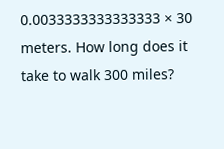0.0033333333333333 × 30 meters. How long does it take to walk 300 miles?